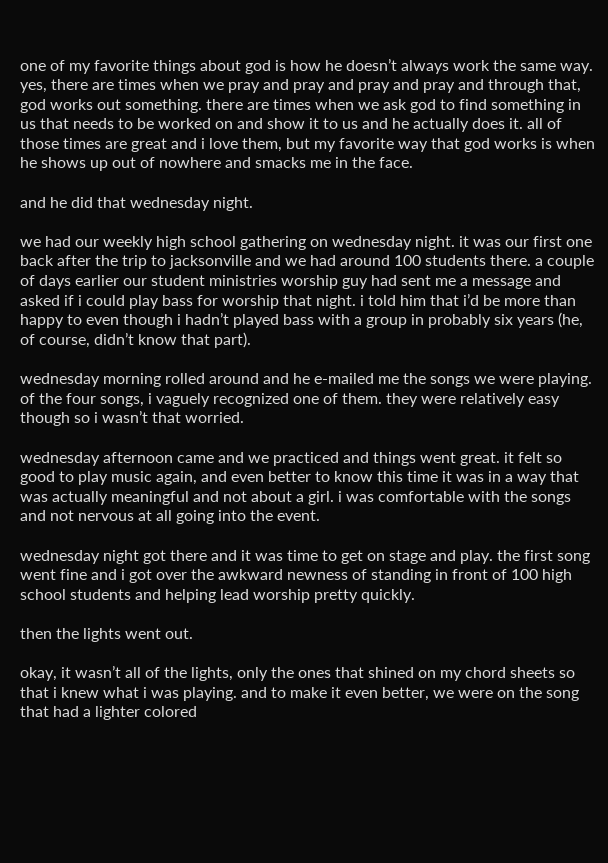one of my favorite things about god is how he doesn’t always work the same way. yes, there are times when we pray and pray and pray and pray and through that, god works out something. there are times when we ask god to find something in us that needs to be worked on and show it to us and he actually does it. all of those times are great and i love them, but my favorite way that god works is when he shows up out of nowhere and smacks me in the face.

and he did that wednesday night.

we had our weekly high school gathering on wednesday night. it was our first one back after the trip to jacksonville and we had around 100 students there. a couple of days earlier our student ministries worship guy had sent me a message and asked if i could play bass for worship that night. i told him that i’d be more than happy to even though i hadn’t played bass with a group in probably six years (he, of course, didn’t know that part).

wednesday morning rolled around and he e-mailed me the songs we were playing. of the four songs, i vaguely recognized one of them. they were relatively easy though so i wasn’t that worried.

wednesday afternoon came and we practiced and things went great. it felt so good to play music again, and even better to know this time it was in a way that was actually meaningful and not about a girl. i was comfortable with the songs and not nervous at all going into the event.

wednesday night got there and it was time to get on stage and play. the first song went fine and i got over the awkward newness of standing in front of 100 high school students and helping lead worship pretty quickly.

then the lights went out.

okay, it wasn’t all of the lights, only the ones that shined on my chord sheets so that i knew what i was playing. and to make it even better, we were on the song that had a lighter colored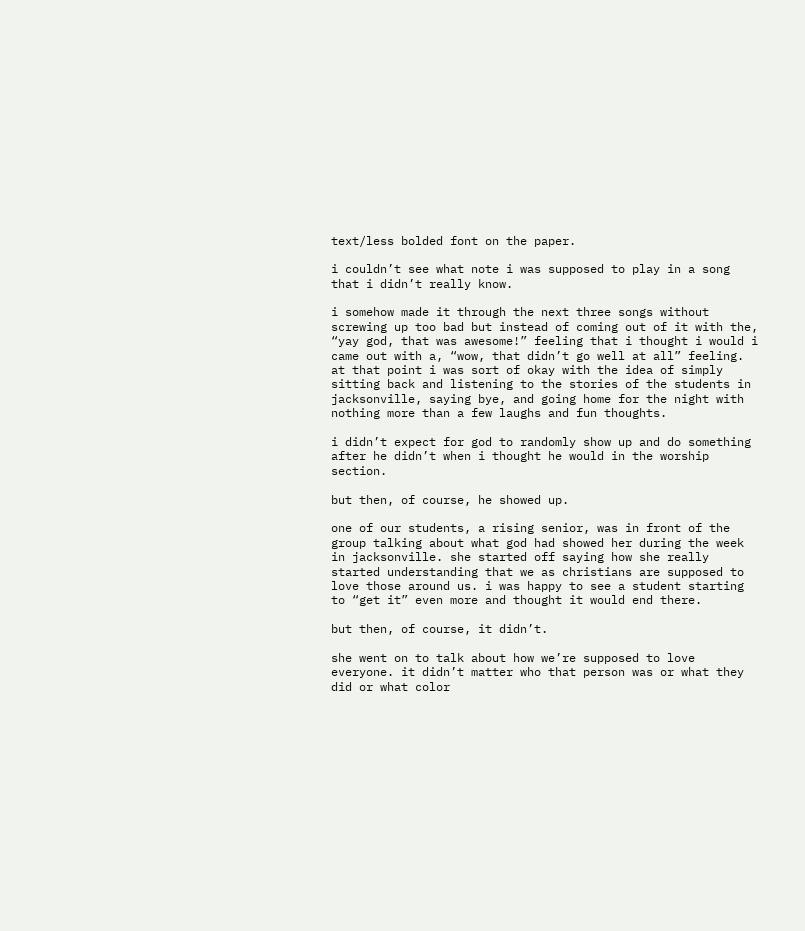text/less bolded font on the paper.

i couldn’t see what note i was supposed to play in a song that i didn’t really know.

i somehow made it through the next three songs without screwing up too bad but instead of coming out of it with the, “yay god, that was awesome!” feeling that i thought i would i came out with a, “wow, that didn’t go well at all” feeling. at that point i was sort of okay with the idea of simply sitting back and listening to the stories of the students in jacksonville, saying bye, and going home for the night with nothing more than a few laughs and fun thoughts.

i didn’t expect for god to randomly show up and do something after he didn’t when i thought he would in the worship section.

but then, of course, he showed up.

one of our students, a rising senior, was in front of the group talking about what god had showed her during the week in jacksonville. she started off saying how she really started understanding that we as christians are supposed to love those around us. i was happy to see a student starting to “get it” even more and thought it would end there.

but then, of course, it didn’t.

she went on to talk about how we’re supposed to love everyone. it didn’t matter who that person was or what they did or what color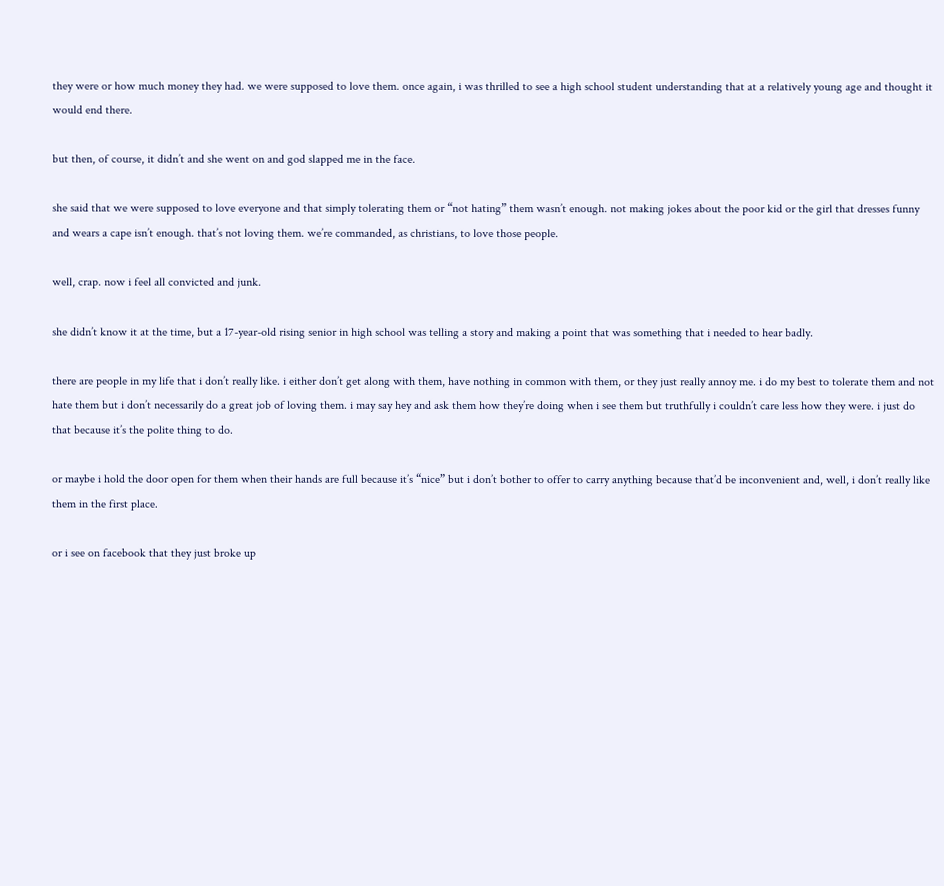they were or how much money they had. we were supposed to love them. once again, i was thrilled to see a high school student understanding that at a relatively young age and thought it would end there.

but then, of course, it didn’t and she went on and god slapped me in the face.

she said that we were supposed to love everyone and that simply tolerating them or “not hating” them wasn’t enough. not making jokes about the poor kid or the girl that dresses funny and wears a cape isn’t enough. that’s not loving them. we’re commanded, as christians, to love those people.

well, crap. now i feel all convicted and junk.

she didn’t know it at the time, but a 17-year-old rising senior in high school was telling a story and making a point that was something that i needed to hear badly.

there are people in my life that i don’t really like. i either don’t get along with them, have nothing in common with them, or they just really annoy me. i do my best to tolerate them and not hate them but i don’t necessarily do a great job of loving them. i may say hey and ask them how they’re doing when i see them but truthfully i couldn’t care less how they were. i just do that because it’s the polite thing to do.

or maybe i hold the door open for them when their hands are full because it’s “nice” but i don’t bother to offer to carry anything because that’d be inconvenient and, well, i don’t really like them in the first place.

or i see on facebook that they just broke up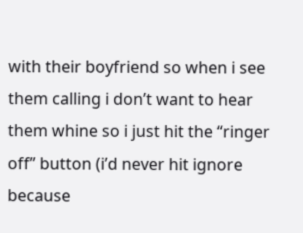with their boyfriend so when i see them calling i don’t want to hear them whine so i just hit the “ringer off” button (i’d never hit ignore because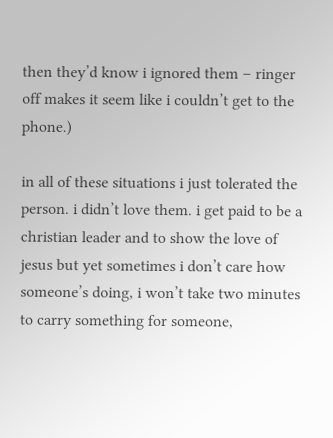then they’d know i ignored them – ringer off makes it seem like i couldn’t get to the phone.)

in all of these situations i just tolerated the person. i didn’t love them. i get paid to be a christian leader and to show the love of jesus but yet sometimes i don’t care how someone’s doing, i won’t take two minutes to carry something for someone,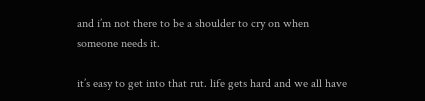and i’m not there to be a shoulder to cry on when someone needs it.

it’s easy to get into that rut. life gets hard and we all have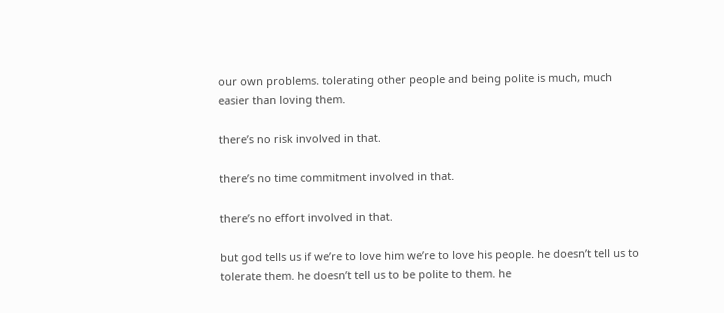our own problems. tolerating other people and being polite is much, much easier than loving them.

there’s no risk involved in that.

there’s no time commitment involved in that.

there’s no effort involved in that.

but god tells us if we’re to love him we’re to love his people. he doesn’t tell us to tolerate them. he doesn’t tell us to be polite to them. he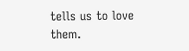tells us to love them.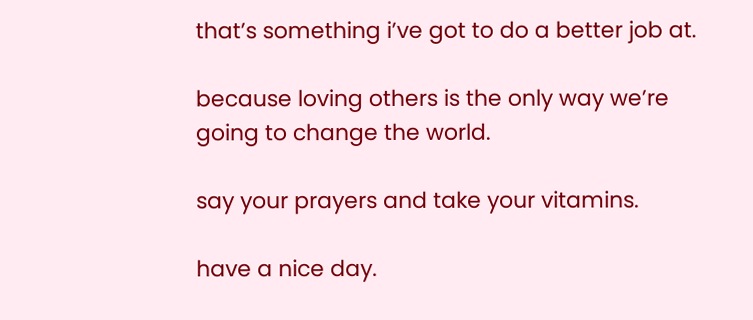that’s something i’ve got to do a better job at.

because loving others is the only way we’re going to change the world.

say your prayers and take your vitamins.

have a nice day.